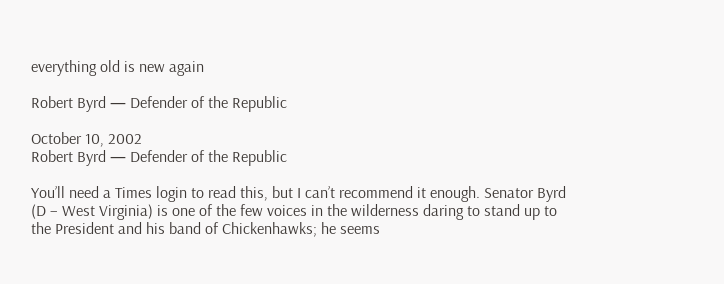everything old is new again

Robert Byrd — Defender of the Republic

October 10, 2002
Robert Byrd — Defender of the Republic

You’ll need a Times login to read this, but I can’t recommend it enough. Senator Byrd (D – West Virginia) is one of the few voices in the wilderness daring to stand up to the President and his band of Chickenhawks; he seems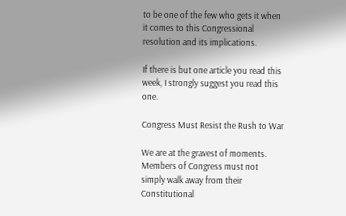to be one of the few who gets it when it comes to this Congressional resolution and its implications.

If there is but one article you read this week, I strongly suggest you read this one.

Congress Must Resist the Rush to War

We are at the gravest of moments. Members of Congress must not simply walk away from their Constitutional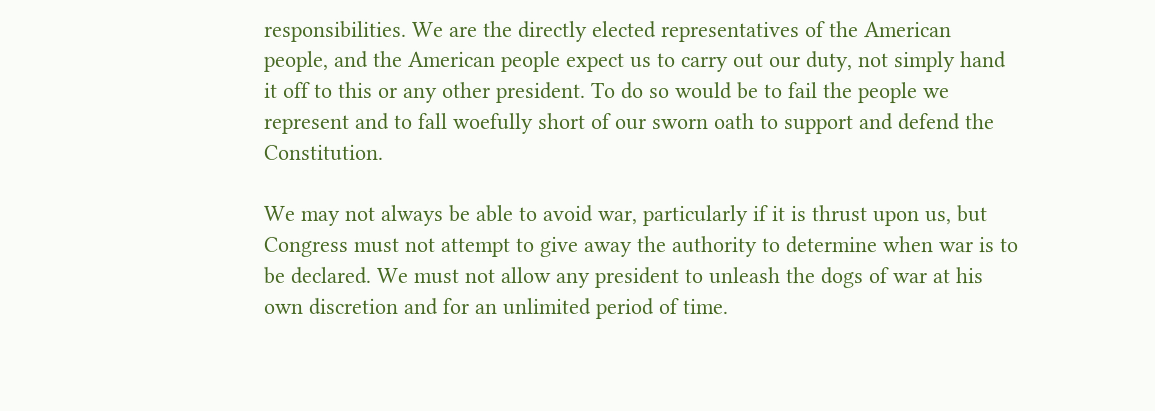responsibilities. We are the directly elected representatives of the American people, and the American people expect us to carry out our duty, not simply hand it off to this or any other president. To do so would be to fail the people we represent and to fall woefully short of our sworn oath to support and defend the Constitution.

We may not always be able to avoid war, particularly if it is thrust upon us, but Congress must not attempt to give away the authority to determine when war is to be declared. We must not allow any president to unleash the dogs of war at his own discretion and for an unlimited period of time.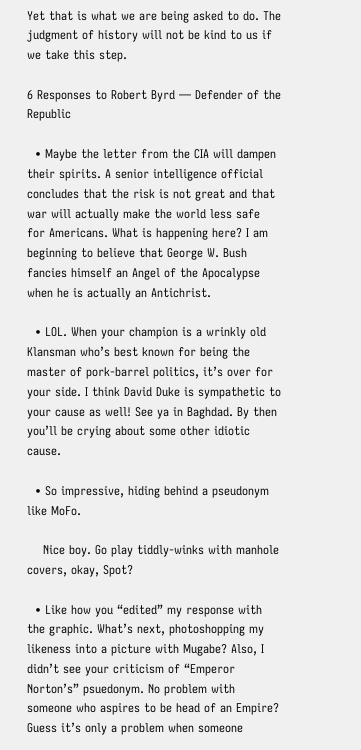Yet that is what we are being asked to do. The judgment of history will not be kind to us if we take this step.

6 Responses to Robert Byrd — Defender of the Republic

  • Maybe the letter from the CIA will dampen their spirits. A senior intelligence official concludes that the risk is not great and that war will actually make the world less safe for Americans. What is happening here? I am beginning to believe that George W. Bush fancies himself an Angel of the Apocalypse when he is actually an Antichrist.

  • LOL. When your champion is a wrinkly old Klansman who’s best known for being the master of pork-barrel politics, it’s over for your side. I think David Duke is sympathetic to your cause as well! See ya in Baghdad. By then you’ll be crying about some other idiotic cause.

  • So impressive, hiding behind a pseudonym like MoFo.

    Nice boy. Go play tiddly-winks with manhole covers, okay, Spot?

  • Like how you “edited” my response with the graphic. What’s next, photoshopping my likeness into a picture with Mugabe? Also, I didn’t see your criticism of “Emperor Norton’s” psuedonym. No problem with someone who aspires to be head of an Empire? Guess it’s only a problem when someone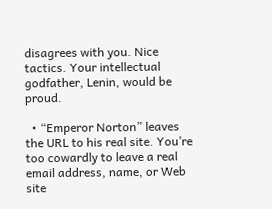disagrees with you. Nice tactics. Your intellectual godfather, Lenin, would be proud.

  • “Emperor Norton” leaves the URL to his real site. You’re too cowardly to leave a real email address, name, or Web site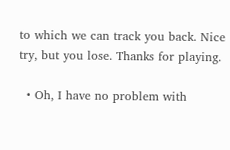to which we can track you back. Nice try, but you lose. Thanks for playing.

  • Oh, I have no problem with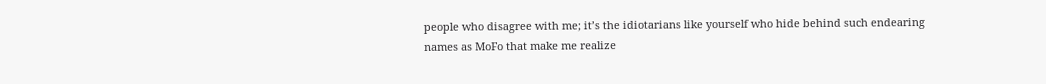people who disagree with me; it’s the idiotarians like yourself who hide behind such endearing names as MoFo that make me realize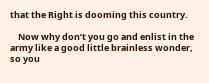that the Right is dooming this country.

    Now why don’t you go and enlist in the army like a good little brainless wonder, so you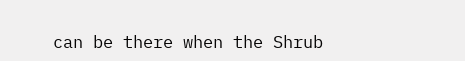can be there when the Shrub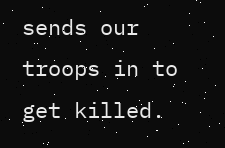sends our troops in to get killed.